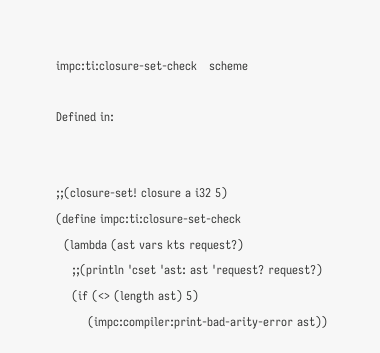impc:ti:closure-set-check   scheme

Defined in:


;;(closure-set! closure a i32 5)
(define impc:ti:closure-set-check
  (lambda (ast vars kts request?)
    ;;(println 'cset 'ast: ast 'request? request?)
    (if (<> (length ast) 5)
        (impc:compiler:print-bad-arity-error ast))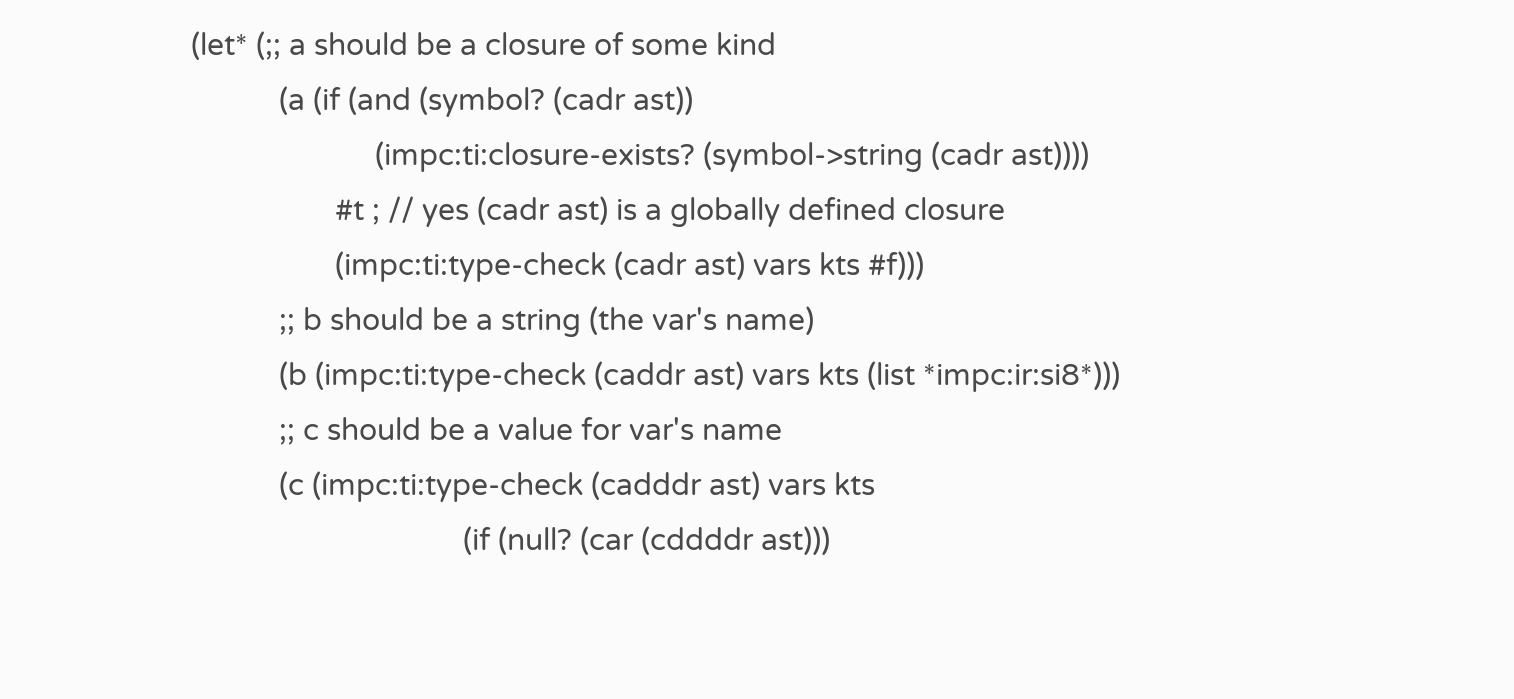(let* (;; a should be a closure of some kind
           (a (if (and (symbol? (cadr ast))
                       (impc:ti:closure-exists? (symbol->string (cadr ast))))
                  #t ; // yes (cadr ast) is a globally defined closure
                  (impc:ti:type-check (cadr ast) vars kts #f)))
           ;; b should be a string (the var's name)
           (b (impc:ti:type-check (caddr ast) vars kts (list *impc:ir:si8*)))
           ;; c should be a value for var's name
           (c (impc:ti:type-check (cadddr ast) vars kts
                                  (if (null? (car (cddddr ast)))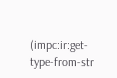(impc:ir:get-type-from-str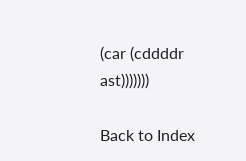(car (cddddr ast)))))))

Back to Index